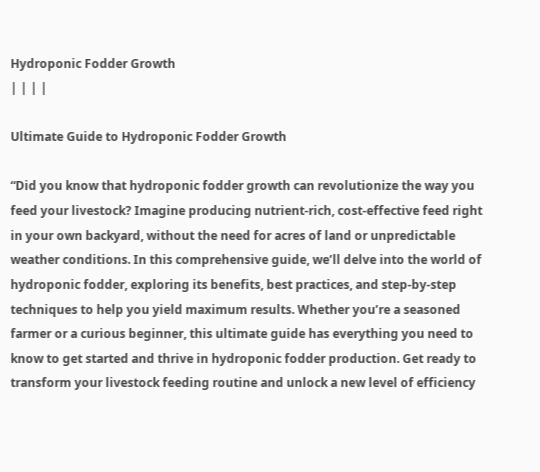Hydroponic Fodder Growth
| | | |

Ultimate Guide to Hydroponic Fodder Growth

“Did you know that hydroponic fodder growth can revolutionize the way you feed your livestock? Imagine producing nutrient-rich, cost-effective feed right in your own backyard, without the need for acres of land or unpredictable weather conditions. In this comprehensive guide, we’ll delve into the world of hydroponic fodder, exploring its benefits, best practices, and step-by-step techniques to help you yield maximum results. Whether you’re a seasoned farmer or a curious beginner, this ultimate guide has everything you need to know to get started and thrive in hydroponic fodder production. Get ready to transform your livestock feeding routine and unlock a new level of efficiency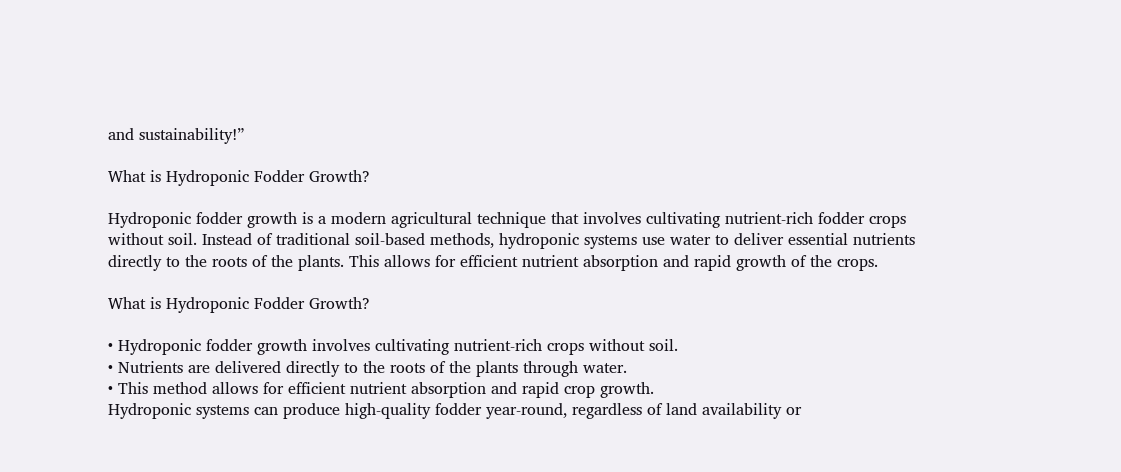and sustainability!”

What is Hydroponic Fodder Growth?

Hydroponic fodder growth is a modern agricultural technique that involves cultivating nutrient-rich fodder crops without soil. Instead of traditional soil-based methods, hydroponic systems use water to deliver essential nutrients directly to the roots of the plants. This allows for efficient nutrient absorption and rapid growth of the crops.

What is Hydroponic Fodder Growth?

• Hydroponic fodder growth involves cultivating nutrient-rich crops without soil.
• Nutrients are delivered directly to the roots of the plants through water.
• This method allows for efficient nutrient absorption and rapid crop growth.
Hydroponic systems can produce high-quality fodder year-round, regardless of land availability or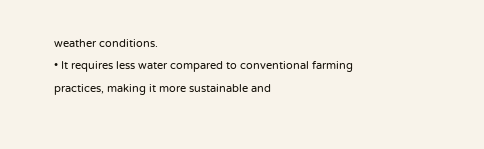weather conditions.
• It requires less water compared to conventional farming practices, making it more sustainable and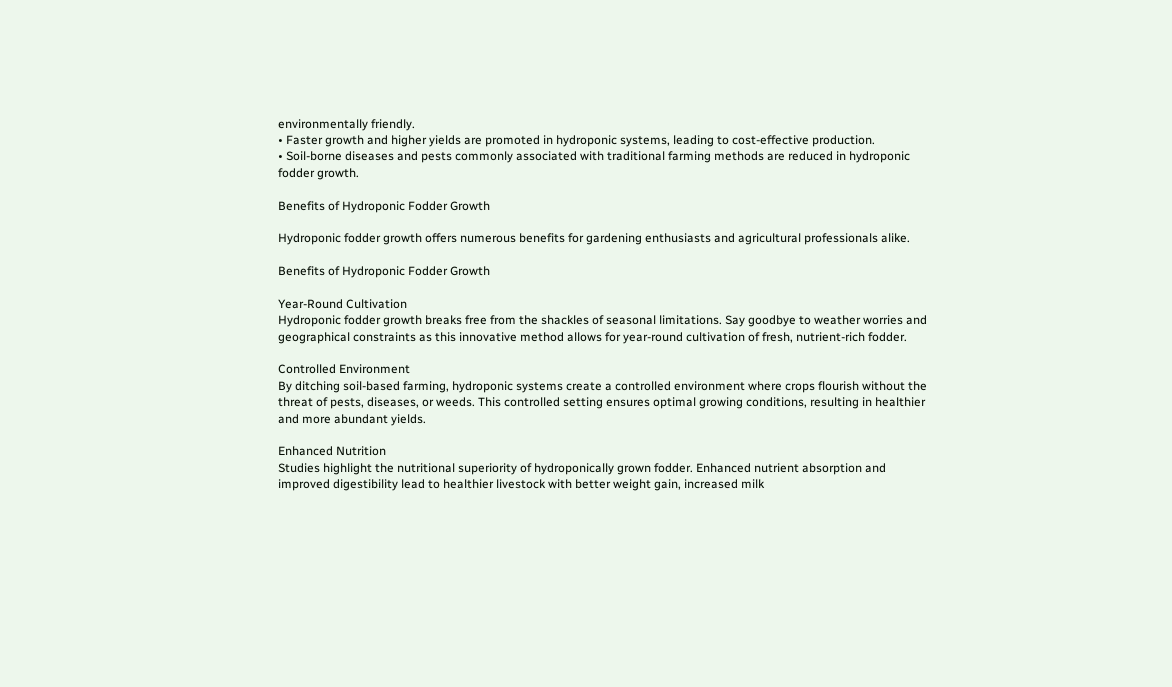environmentally friendly.
• Faster growth and higher yields are promoted in hydroponic systems, leading to cost-effective production.
• Soil-borne diseases and pests commonly associated with traditional farming methods are reduced in hydroponic fodder growth.

Benefits of Hydroponic Fodder Growth

Hydroponic fodder growth offers numerous benefits for gardening enthusiasts and agricultural professionals alike.

Benefits of Hydroponic Fodder Growth

Year-Round Cultivation
Hydroponic fodder growth breaks free from the shackles of seasonal limitations. Say goodbye to weather worries and geographical constraints as this innovative method allows for year-round cultivation of fresh, nutrient-rich fodder.

Controlled Environment
By ditching soil-based farming, hydroponic systems create a controlled environment where crops flourish without the threat of pests, diseases, or weeds. This controlled setting ensures optimal growing conditions, resulting in healthier and more abundant yields.

Enhanced Nutrition
Studies highlight the nutritional superiority of hydroponically grown fodder. Enhanced nutrient absorption and improved digestibility lead to healthier livestock with better weight gain, increased milk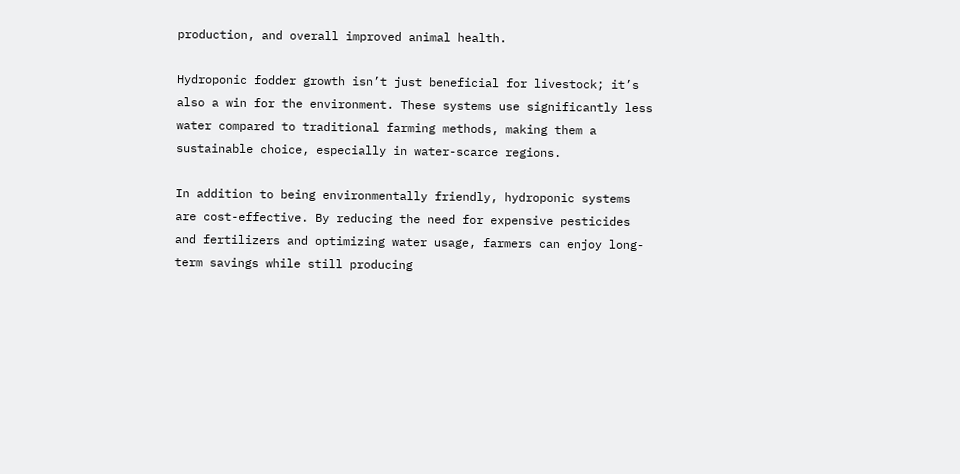production, and overall improved animal health.

Hydroponic fodder growth isn’t just beneficial for livestock; it’s also a win for the environment. These systems use significantly less water compared to traditional farming methods, making them a sustainable choice, especially in water-scarce regions.

In addition to being environmentally friendly, hydroponic systems are cost-effective. By reducing the need for expensive pesticides and fertilizers and optimizing water usage, farmers can enjoy long-term savings while still producing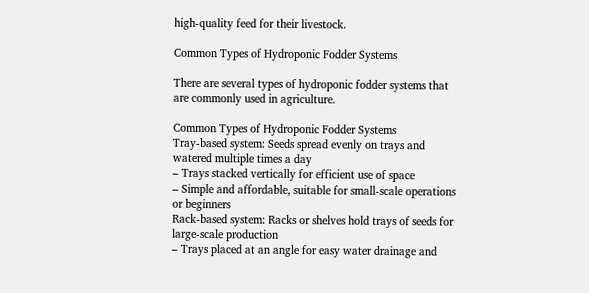high-quality feed for their livestock.

Common Types of Hydroponic Fodder Systems

There are several types of hydroponic fodder systems that are commonly used in agriculture.

Common Types of Hydroponic Fodder Systems
Tray-based system: Seeds spread evenly on trays and watered multiple times a day
– Trays stacked vertically for efficient use of space
– Simple and affordable, suitable for small-scale operations or beginners
Rack-based system: Racks or shelves hold trays of seeds for large-scale production
– Trays placed at an angle for easy water drainage and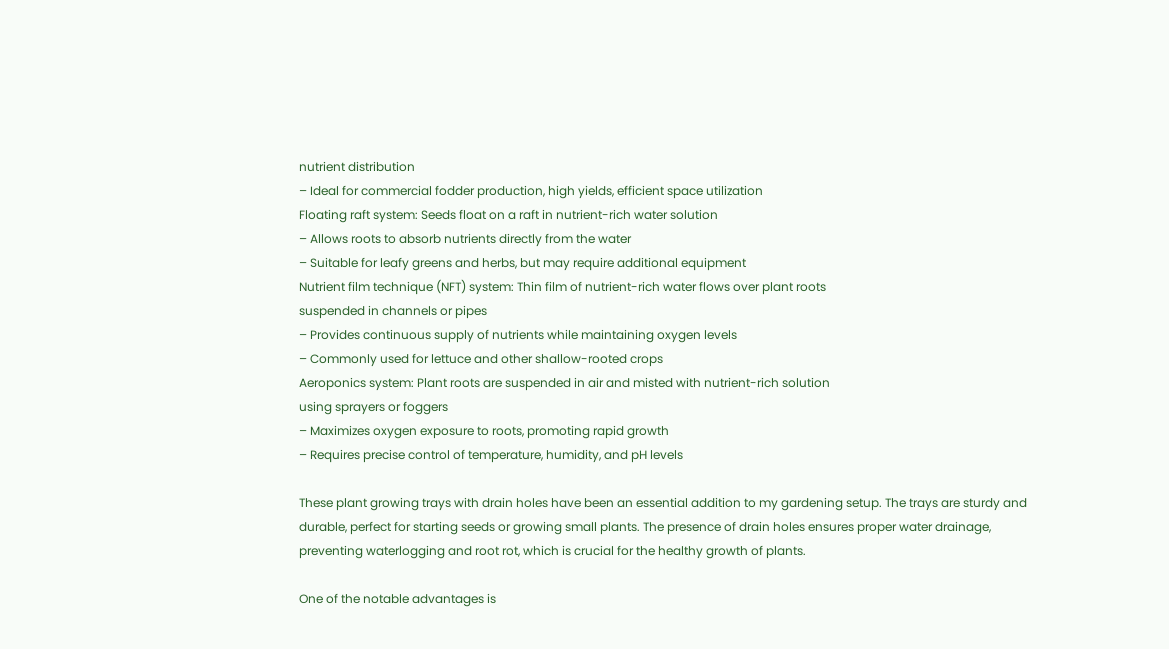nutrient distribution
– Ideal for commercial fodder production, high yields, efficient space utilization
Floating raft system: Seeds float on a raft in nutrient-rich water solution
– Allows roots to absorb nutrients directly from the water
– Suitable for leafy greens and herbs, but may require additional equipment
Nutrient film technique (NFT) system: Thin film of nutrient-rich water flows over plant roots
suspended in channels or pipes
– Provides continuous supply of nutrients while maintaining oxygen levels
– Commonly used for lettuce and other shallow-rooted crops
Aeroponics system: Plant roots are suspended in air and misted with nutrient-rich solution
using sprayers or foggers
– Maximizes oxygen exposure to roots, promoting rapid growth
– Requires precise control of temperature, humidity, and pH levels

These plant growing trays with drain holes have been an essential addition to my gardening setup. The trays are sturdy and durable, perfect for starting seeds or growing small plants. The presence of drain holes ensures proper water drainage, preventing waterlogging and root rot, which is crucial for the healthy growth of plants.

One of the notable advantages is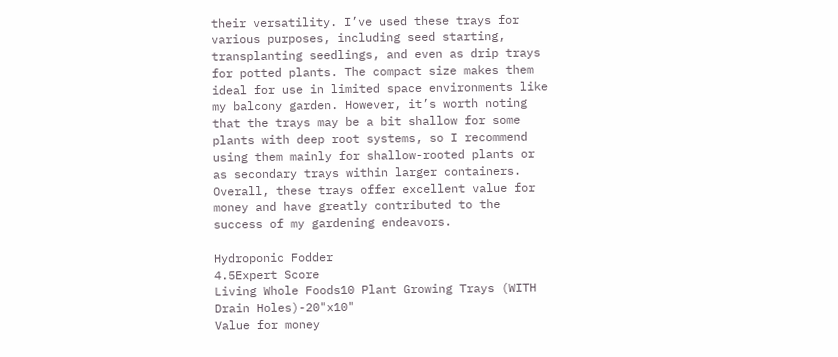their versatility. I’ve used these trays for various purposes, including seed starting, transplanting seedlings, and even as drip trays for potted plants. The compact size makes them ideal for use in limited space environments like my balcony garden. However, it’s worth noting that the trays may be a bit shallow for some plants with deep root systems, so I recommend using them mainly for shallow-rooted plants or as secondary trays within larger containers. Overall, these trays offer excellent value for money and have greatly contributed to the success of my gardening endeavors.

Hydroponic Fodder
4.5Expert Score
Living Whole Foods10 Plant Growing Trays (WITH Drain Holes)-20"x10"
Value for money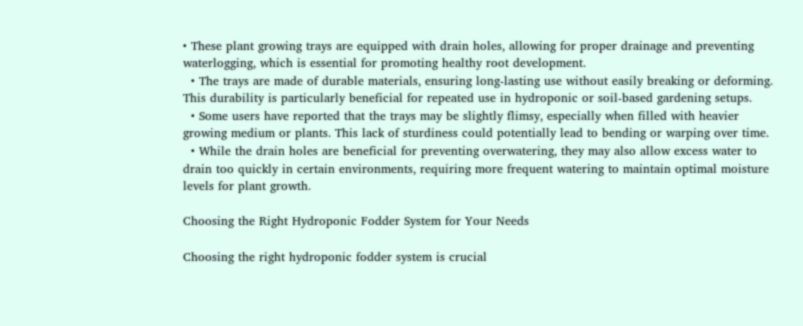• These plant growing trays are equipped with drain holes, allowing for proper drainage and preventing waterlogging, which is essential for promoting healthy root development.
  • The trays are made of durable materials, ensuring long-lasting use without easily breaking or deforming. This durability is particularly beneficial for repeated use in hydroponic or soil-based gardening setups.
  • Some users have reported that the trays may be slightly flimsy, especially when filled with heavier growing medium or plants. This lack of sturdiness could potentially lead to bending or warping over time.
  • While the drain holes are beneficial for preventing overwatering, they may also allow excess water to drain too quickly in certain environments, requiring more frequent watering to maintain optimal moisture levels for plant growth.

Choosing the Right Hydroponic Fodder System for Your Needs

Choosing the right hydroponic fodder system is crucial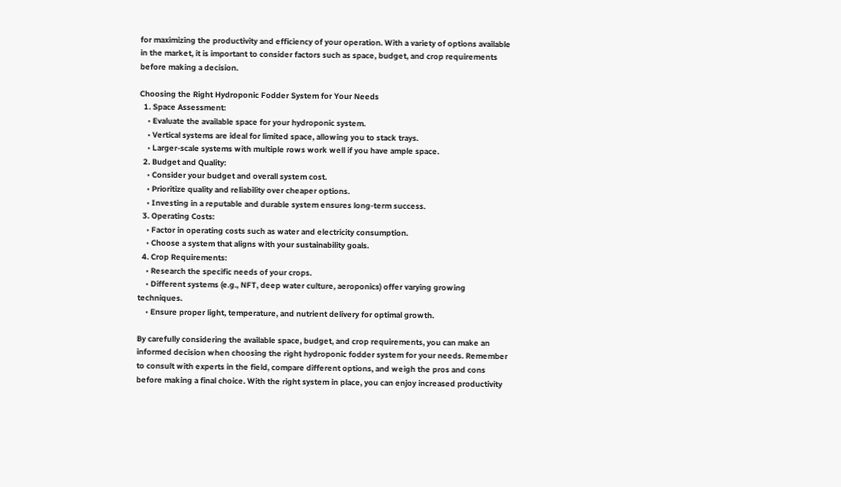for maximizing the productivity and efficiency of your operation. With a variety of options available in the market, it is important to consider factors such as space, budget, and crop requirements before making a decision.

Choosing the Right Hydroponic Fodder System for Your Needs
  1. Space Assessment:
    • Evaluate the available space for your hydroponic system.
    • Vertical systems are ideal for limited space, allowing you to stack trays.
    • Larger-scale systems with multiple rows work well if you have ample space.
  2. Budget and Quality:
    • Consider your budget and overall system cost.
    • Prioritize quality and reliability over cheaper options.
    • Investing in a reputable and durable system ensures long-term success.
  3. Operating Costs:
    • Factor in operating costs such as water and electricity consumption.
    • Choose a system that aligns with your sustainability goals.
  4. Crop Requirements:
    • Research the specific needs of your crops.
    • Different systems (e.g., NFT, deep water culture, aeroponics) offer varying growing techniques.
    • Ensure proper light, temperature, and nutrient delivery for optimal growth.

By carefully considering the available space, budget, and crop requirements, you can make an informed decision when choosing the right hydroponic fodder system for your needs. Remember to consult with experts in the field, compare different options, and weigh the pros and cons before making a final choice. With the right system in place, you can enjoy increased productivity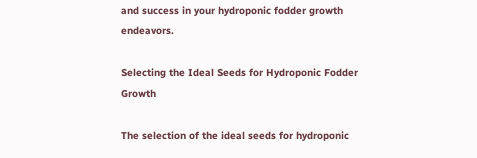and success in your hydroponic fodder growth endeavors.

Selecting the Ideal Seeds for Hydroponic Fodder Growth

The selection of the ideal seeds for hydroponic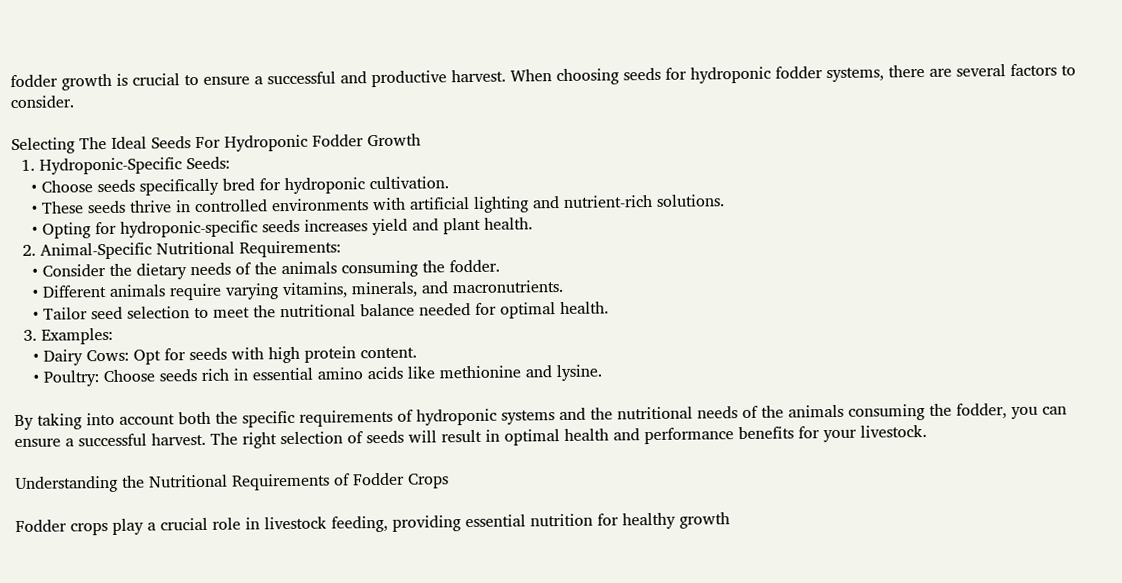fodder growth is crucial to ensure a successful and productive harvest. When choosing seeds for hydroponic fodder systems, there are several factors to consider.

Selecting The Ideal Seeds For Hydroponic Fodder Growth
  1. Hydroponic-Specific Seeds:
    • Choose seeds specifically bred for hydroponic cultivation.
    • These seeds thrive in controlled environments with artificial lighting and nutrient-rich solutions.
    • Opting for hydroponic-specific seeds increases yield and plant health.
  2. Animal-Specific Nutritional Requirements:
    • Consider the dietary needs of the animals consuming the fodder.
    • Different animals require varying vitamins, minerals, and macronutrients.
    • Tailor seed selection to meet the nutritional balance needed for optimal health.
  3. Examples:
    • Dairy Cows: Opt for seeds with high protein content.
    • Poultry: Choose seeds rich in essential amino acids like methionine and lysine.

By taking into account both the specific requirements of hydroponic systems and the nutritional needs of the animals consuming the fodder, you can ensure a successful harvest. The right selection of seeds will result in optimal health and performance benefits for your livestock.

Understanding the Nutritional Requirements of Fodder Crops

Fodder crops play a crucial role in livestock feeding, providing essential nutrition for healthy growth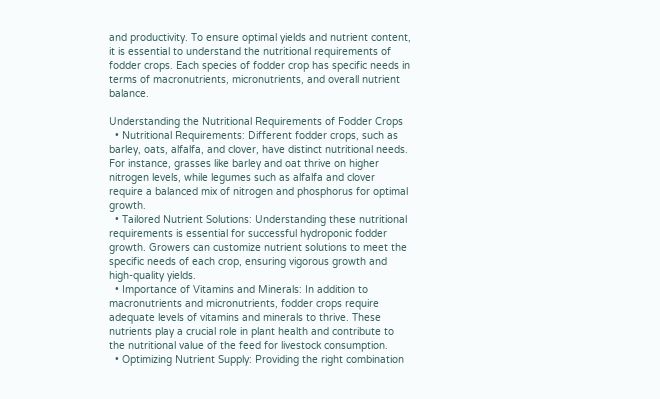and productivity. To ensure optimal yields and nutrient content, it is essential to understand the nutritional requirements of fodder crops. Each species of fodder crop has specific needs in terms of macronutrients, micronutrients, and overall nutrient balance.

Understanding the Nutritional Requirements of Fodder Crops
  • Nutritional Requirements: Different fodder crops, such as barley, oats, alfalfa, and clover, have distinct nutritional needs. For instance, grasses like barley and oat thrive on higher nitrogen levels, while legumes such as alfalfa and clover require a balanced mix of nitrogen and phosphorus for optimal growth.
  • Tailored Nutrient Solutions: Understanding these nutritional requirements is essential for successful hydroponic fodder growth. Growers can customize nutrient solutions to meet the specific needs of each crop, ensuring vigorous growth and high-quality yields.
  • Importance of Vitamins and Minerals: In addition to macronutrients and micronutrients, fodder crops require adequate levels of vitamins and minerals to thrive. These nutrients play a crucial role in plant health and contribute to the nutritional value of the feed for livestock consumption.
  • Optimizing Nutrient Supply: Providing the right combination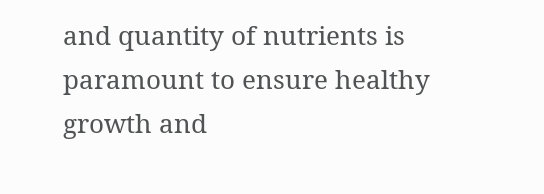and quantity of nutrients is paramount to ensure healthy growth and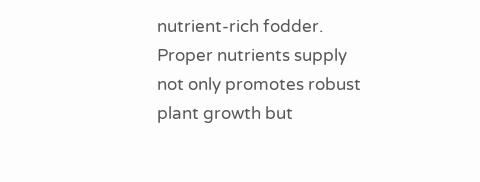nutrient-rich fodder. Proper nutrients supply not only promotes robust plant growth but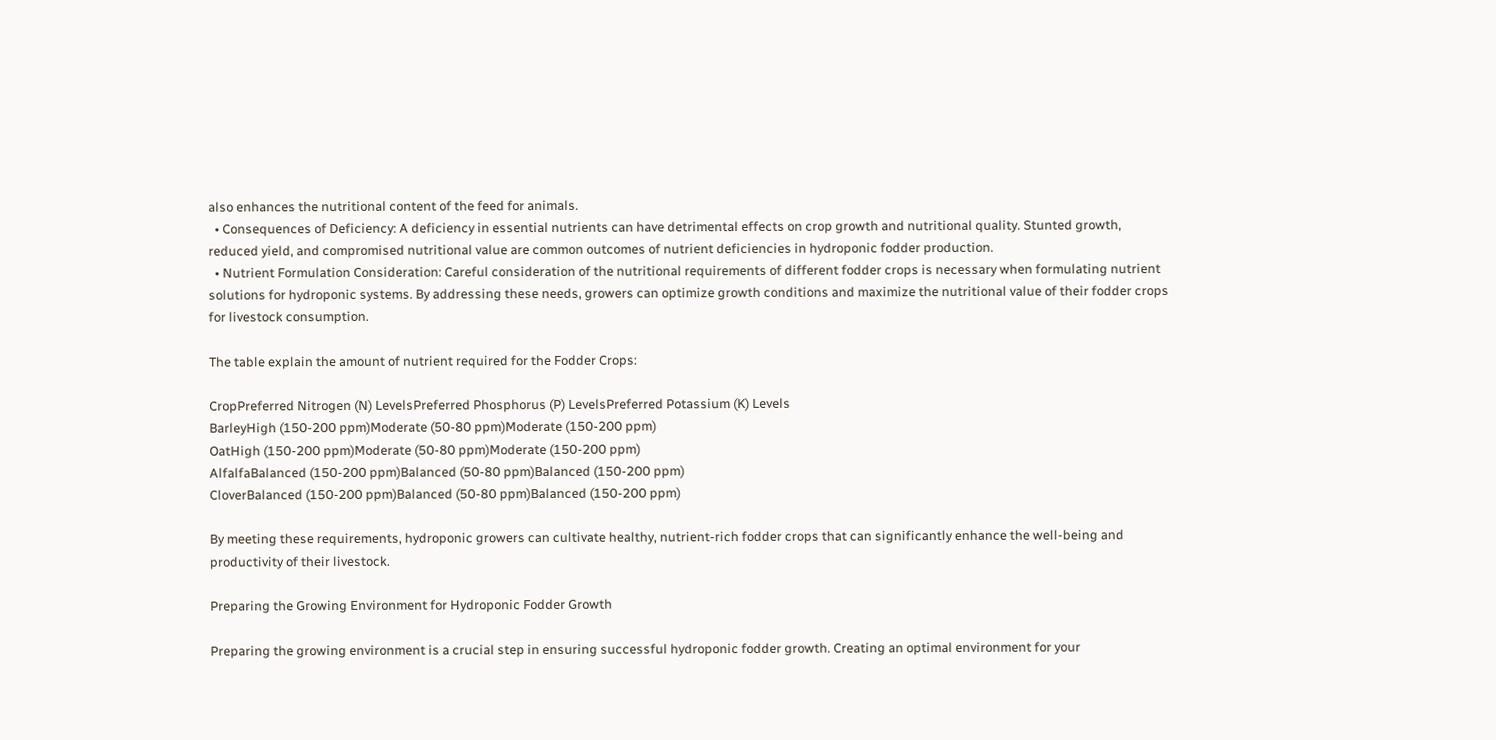also enhances the nutritional content of the feed for animals.
  • Consequences of Deficiency: A deficiency in essential nutrients can have detrimental effects on crop growth and nutritional quality. Stunted growth, reduced yield, and compromised nutritional value are common outcomes of nutrient deficiencies in hydroponic fodder production.
  • Nutrient Formulation Consideration: Careful consideration of the nutritional requirements of different fodder crops is necessary when formulating nutrient solutions for hydroponic systems. By addressing these needs, growers can optimize growth conditions and maximize the nutritional value of their fodder crops for livestock consumption.

The table explain the amount of nutrient required for the Fodder Crops:

CropPreferred Nitrogen (N) LevelsPreferred Phosphorus (P) LevelsPreferred Potassium (K) Levels
BarleyHigh (150-200 ppm)Moderate (50-80 ppm)Moderate (150-200 ppm)
OatHigh (150-200 ppm)Moderate (50-80 ppm)Moderate (150-200 ppm)
AlfalfaBalanced (150-200 ppm)Balanced (50-80 ppm)Balanced (150-200 ppm)
CloverBalanced (150-200 ppm)Balanced (50-80 ppm)Balanced (150-200 ppm)

By meeting these requirements, hydroponic growers can cultivate healthy, nutrient-rich fodder crops that can significantly enhance the well-being and productivity of their livestock.

Preparing the Growing Environment for Hydroponic Fodder Growth

Preparing the growing environment is a crucial step in ensuring successful hydroponic fodder growth. Creating an optimal environment for your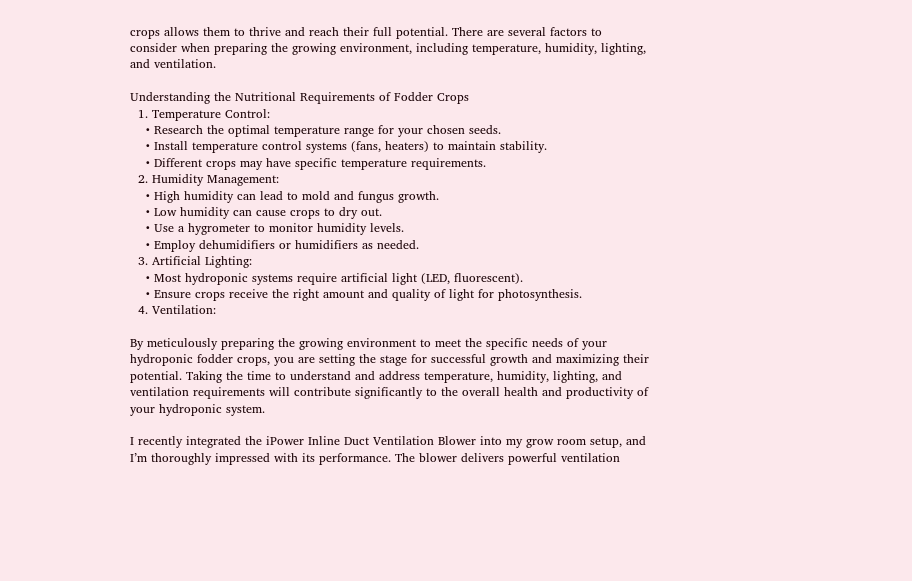crops allows them to thrive and reach their full potential. There are several factors to consider when preparing the growing environment, including temperature, humidity, lighting, and ventilation.

Understanding the Nutritional Requirements of Fodder Crops
  1. Temperature Control:
    • Research the optimal temperature range for your chosen seeds.
    • Install temperature control systems (fans, heaters) to maintain stability.
    • Different crops may have specific temperature requirements.
  2. Humidity Management:
    • High humidity can lead to mold and fungus growth.
    • Low humidity can cause crops to dry out.
    • Use a hygrometer to monitor humidity levels.
    • Employ dehumidifiers or humidifiers as needed.
  3. Artificial Lighting:
    • Most hydroponic systems require artificial light (LED, fluorescent).
    • Ensure crops receive the right amount and quality of light for photosynthesis.
  4. Ventilation:

By meticulously preparing the growing environment to meet the specific needs of your hydroponic fodder crops, you are setting the stage for successful growth and maximizing their potential. Taking the time to understand and address temperature, humidity, lighting, and ventilation requirements will contribute significantly to the overall health and productivity of your hydroponic system.

I recently integrated the iPower Inline Duct Ventilation Blower into my grow room setup, and I’m thoroughly impressed with its performance. The blower delivers powerful ventilation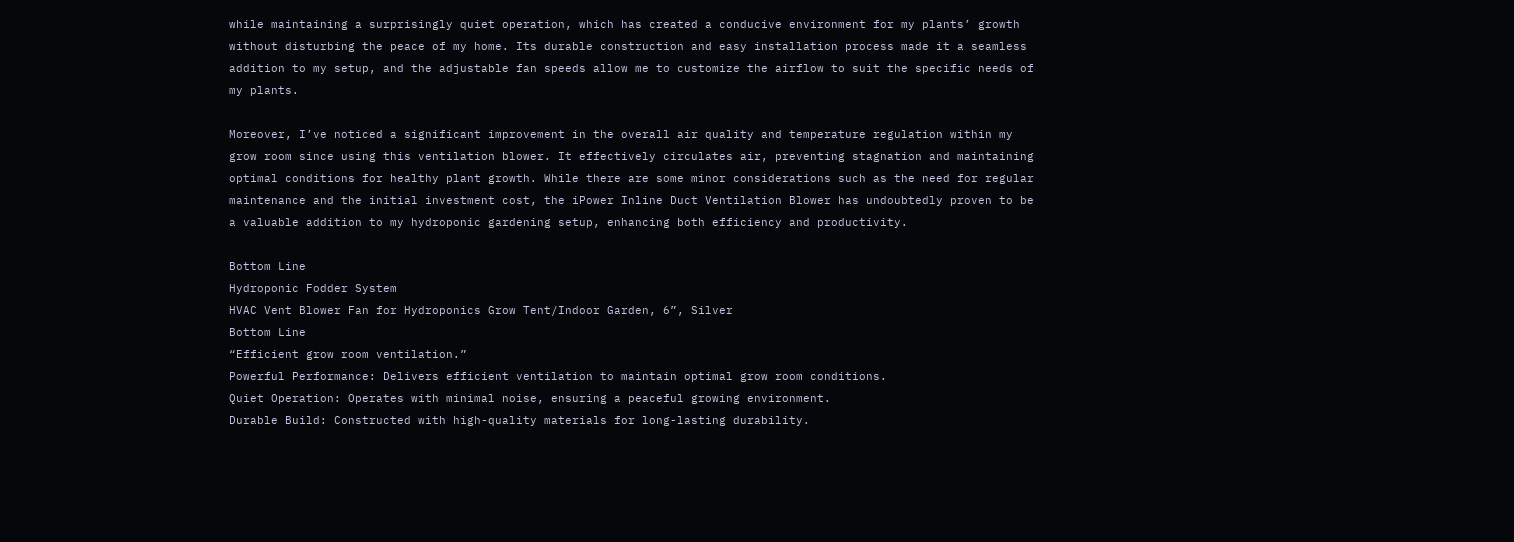while maintaining a surprisingly quiet operation, which has created a conducive environment for my plants’ growth without disturbing the peace of my home. Its durable construction and easy installation process made it a seamless addition to my setup, and the adjustable fan speeds allow me to customize the airflow to suit the specific needs of my plants.

Moreover, I’ve noticed a significant improvement in the overall air quality and temperature regulation within my grow room since using this ventilation blower. It effectively circulates air, preventing stagnation and maintaining optimal conditions for healthy plant growth. While there are some minor considerations such as the need for regular maintenance and the initial investment cost, the iPower Inline Duct Ventilation Blower has undoubtedly proven to be a valuable addition to my hydroponic gardening setup, enhancing both efficiency and productivity.

Bottom Line
Hydroponic Fodder System
HVAC Vent Blower Fan for Hydroponics Grow Tent/Indoor Garden, 6”, Silver
Bottom Line
“Efficient grow room ventilation.”
Powerful Performance: Delivers efficient ventilation to maintain optimal grow room conditions.
Quiet Operation: Operates with minimal noise, ensuring a peaceful growing environment.
Durable Build: Constructed with high-quality materials for long-lasting durability.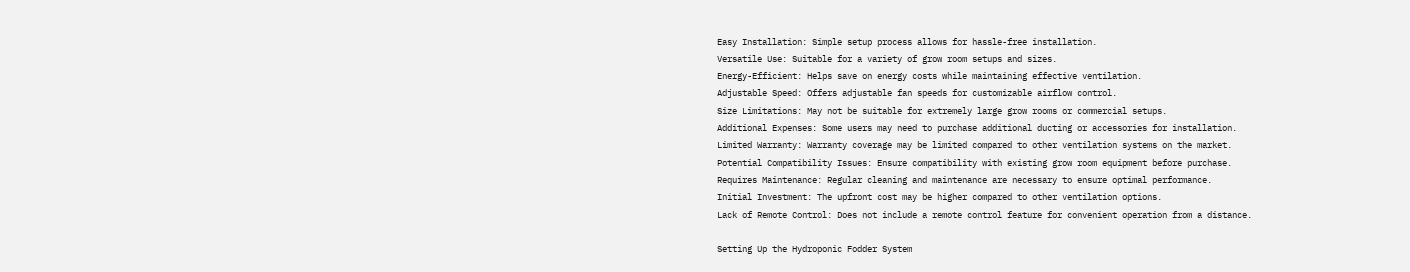Easy Installation: Simple setup process allows for hassle-free installation.
Versatile Use: Suitable for a variety of grow room setups and sizes.
Energy-Efficient: Helps save on energy costs while maintaining effective ventilation.
Adjustable Speed: Offers adjustable fan speeds for customizable airflow control.
Size Limitations: May not be suitable for extremely large grow rooms or commercial setups.
Additional Expenses: Some users may need to purchase additional ducting or accessories for installation.
Limited Warranty: Warranty coverage may be limited compared to other ventilation systems on the market.
Potential Compatibility Issues: Ensure compatibility with existing grow room equipment before purchase.
Requires Maintenance: Regular cleaning and maintenance are necessary to ensure optimal performance.
Initial Investment: The upfront cost may be higher compared to other ventilation options.
Lack of Remote Control: Does not include a remote control feature for convenient operation from a distance.

Setting Up the Hydroponic Fodder System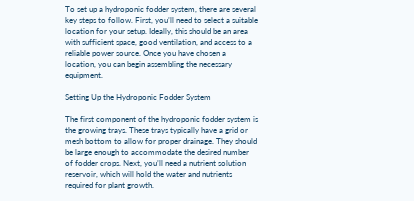To set up a hydroponic fodder system, there are several key steps to follow. First, you’ll need to select a suitable location for your setup. Ideally, this should be an area with sufficient space, good ventilation, and access to a reliable power source. Once you have chosen a location, you can begin assembling the necessary equipment.

Setting Up the Hydroponic Fodder System

The first component of the hydroponic fodder system is the growing trays. These trays typically have a grid or mesh bottom to allow for proper drainage. They should be large enough to accommodate the desired number of fodder crops. Next, you’ll need a nutrient solution reservoir, which will hold the water and nutrients required for plant growth.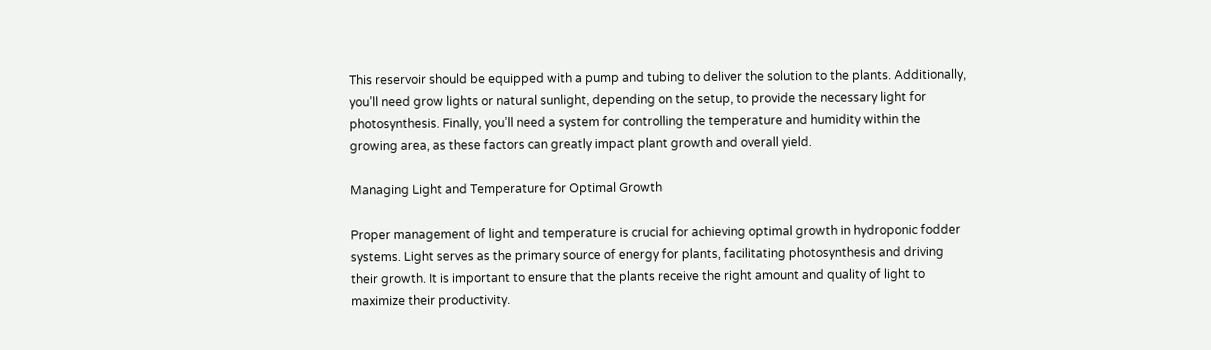This reservoir should be equipped with a pump and tubing to deliver the solution to the plants. Additionally, you’ll need grow lights or natural sunlight, depending on the setup, to provide the necessary light for photosynthesis. Finally, you’ll need a system for controlling the temperature and humidity within the growing area, as these factors can greatly impact plant growth and overall yield.

Managing Light and Temperature for Optimal Growth

Proper management of light and temperature is crucial for achieving optimal growth in hydroponic fodder systems. Light serves as the primary source of energy for plants, facilitating photosynthesis and driving their growth. It is important to ensure that the plants receive the right amount and quality of light to maximize their productivity.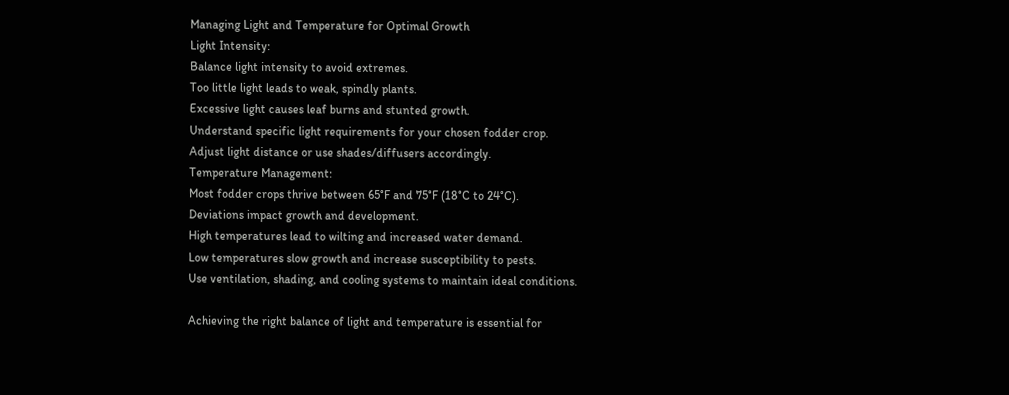Managing Light and Temperature for Optimal Growth
Light Intensity:
Balance light intensity to avoid extremes.
Too little light leads to weak, spindly plants.
Excessive light causes leaf burns and stunted growth.
Understand specific light requirements for your chosen fodder crop.
Adjust light distance or use shades/diffusers accordingly.
Temperature Management:
Most fodder crops thrive between 65°F and 75°F (18°C to 24°C).
Deviations impact growth and development.
High temperatures lead to wilting and increased water demand.
Low temperatures slow growth and increase susceptibility to pests.
Use ventilation, shading, and cooling systems to maintain ideal conditions.

Achieving the right balance of light and temperature is essential for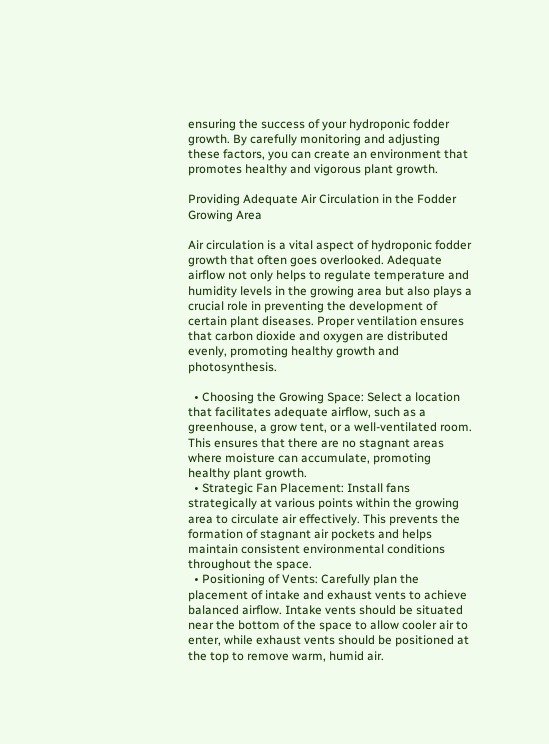ensuring the success of your hydroponic fodder growth. By carefully monitoring and adjusting these factors, you can create an environment that promotes healthy and vigorous plant growth.

Providing Adequate Air Circulation in the Fodder Growing Area

Air circulation is a vital aspect of hydroponic fodder growth that often goes overlooked. Adequate airflow not only helps to regulate temperature and humidity levels in the growing area but also plays a crucial role in preventing the development of certain plant diseases. Proper ventilation ensures that carbon dioxide and oxygen are distributed evenly, promoting healthy growth and photosynthesis.

  • Choosing the Growing Space: Select a location that facilitates adequate airflow, such as a greenhouse, a grow tent, or a well-ventilated room. This ensures that there are no stagnant areas where moisture can accumulate, promoting healthy plant growth.
  • Strategic Fan Placement: Install fans strategically at various points within the growing area to circulate air effectively. This prevents the formation of stagnant air pockets and helps maintain consistent environmental conditions throughout the space.
  • Positioning of Vents: Carefully plan the placement of intake and exhaust vents to achieve balanced airflow. Intake vents should be situated near the bottom of the space to allow cooler air to enter, while exhaust vents should be positioned at the top to remove warm, humid air.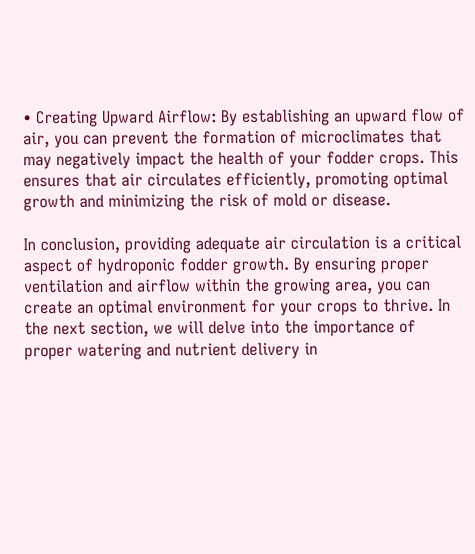• Creating Upward Airflow: By establishing an upward flow of air, you can prevent the formation of microclimates that may negatively impact the health of your fodder crops. This ensures that air circulates efficiently, promoting optimal growth and minimizing the risk of mold or disease.

In conclusion, providing adequate air circulation is a critical aspect of hydroponic fodder growth. By ensuring proper ventilation and airflow within the growing area, you can create an optimal environment for your crops to thrive. In the next section, we will delve into the importance of proper watering and nutrient delivery in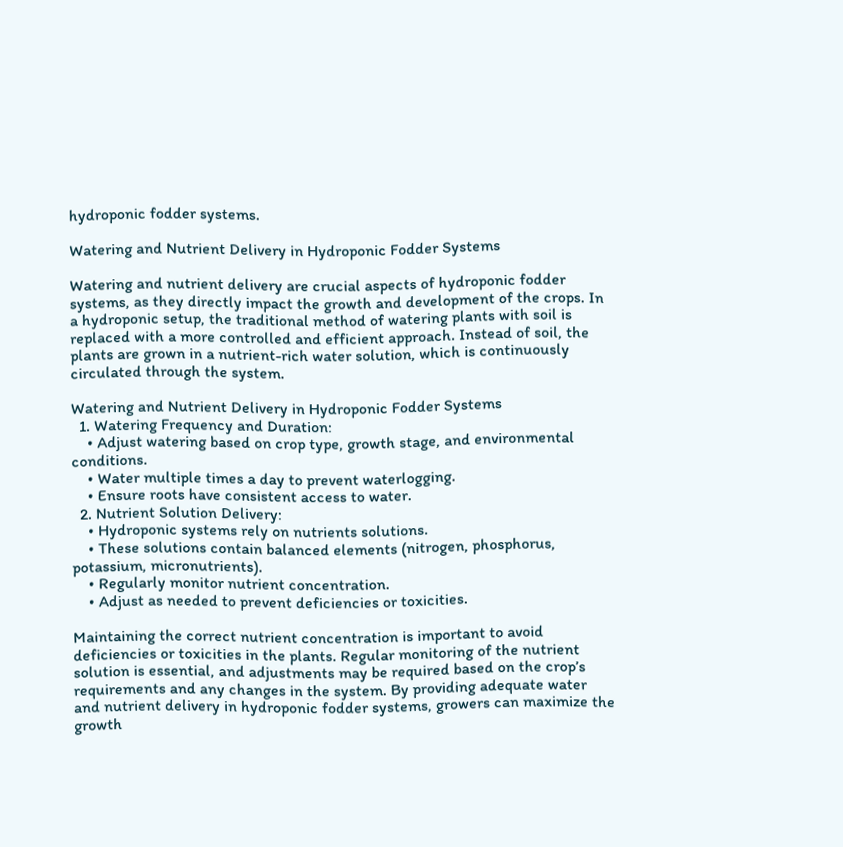hydroponic fodder systems.

Watering and Nutrient Delivery in Hydroponic Fodder Systems

Watering and nutrient delivery are crucial aspects of hydroponic fodder systems, as they directly impact the growth and development of the crops. In a hydroponic setup, the traditional method of watering plants with soil is replaced with a more controlled and efficient approach. Instead of soil, the plants are grown in a nutrient-rich water solution, which is continuously circulated through the system.

Watering and Nutrient Delivery in Hydroponic Fodder Systems
  1. Watering Frequency and Duration:
    • Adjust watering based on crop type, growth stage, and environmental conditions.
    • Water multiple times a day to prevent waterlogging.
    • Ensure roots have consistent access to water.
  2. Nutrient Solution Delivery:
    • Hydroponic systems rely on nutrients solutions.
    • These solutions contain balanced elements (nitrogen, phosphorus, potassium, micronutrients).
    • Regularly monitor nutrient concentration.
    • Adjust as needed to prevent deficiencies or toxicities.

Maintaining the correct nutrient concentration is important to avoid deficiencies or toxicities in the plants. Regular monitoring of the nutrient solution is essential, and adjustments may be required based on the crop’s requirements and any changes in the system. By providing adequate water and nutrient delivery in hydroponic fodder systems, growers can maximize the growth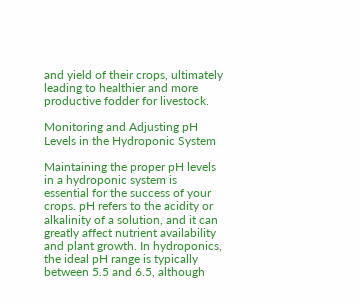and yield of their crops, ultimately leading to healthier and more productive fodder for livestock.

Monitoring and Adjusting pH Levels in the Hydroponic System

Maintaining the proper pH levels in a hydroponic system is essential for the success of your crops. pH refers to the acidity or alkalinity of a solution, and it can greatly affect nutrient availability and plant growth. In hydroponics, the ideal pH range is typically between 5.5 and 6.5, although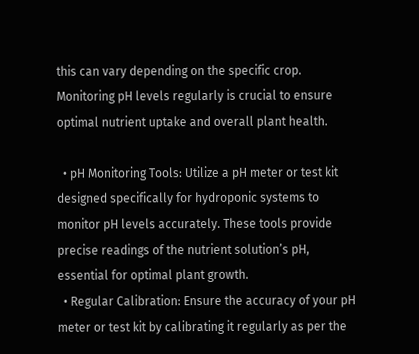this can vary depending on the specific crop. Monitoring pH levels regularly is crucial to ensure optimal nutrient uptake and overall plant health.

  • pH Monitoring Tools: Utilize a pH meter or test kit designed specifically for hydroponic systems to monitor pH levels accurately. These tools provide precise readings of the nutrient solution’s pH, essential for optimal plant growth.
  • Regular Calibration: Ensure the accuracy of your pH meter or test kit by calibrating it regularly as per the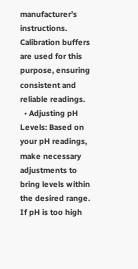manufacturer’s instructions. Calibration buffers are used for this purpose, ensuring consistent and reliable readings.
  • Adjusting pH Levels: Based on your pH readings, make necessary adjustments to bring levels within the desired range. If pH is too high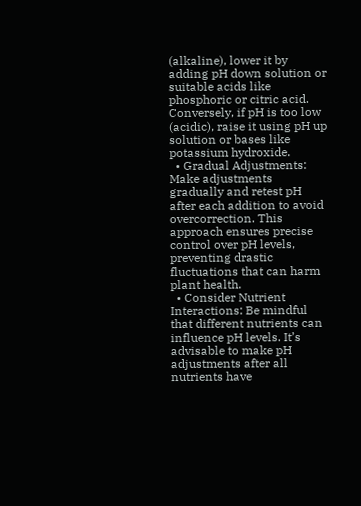(alkaline), lower it by adding pH down solution or suitable acids like phosphoric or citric acid. Conversely, if pH is too low (acidic), raise it using pH up solution or bases like potassium hydroxide.
  • Gradual Adjustments: Make adjustments gradually and retest pH after each addition to avoid overcorrection. This approach ensures precise control over pH levels, preventing drastic fluctuations that can harm plant health.
  • Consider Nutrient Interactions: Be mindful that different nutrients can influence pH levels. It’s advisable to make pH adjustments after all nutrients have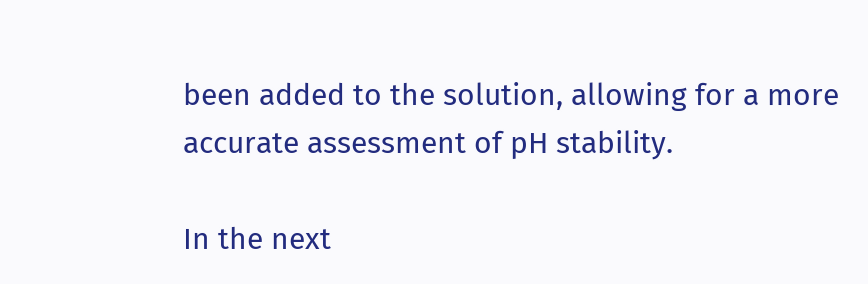been added to the solution, allowing for a more accurate assessment of pH stability.

In the next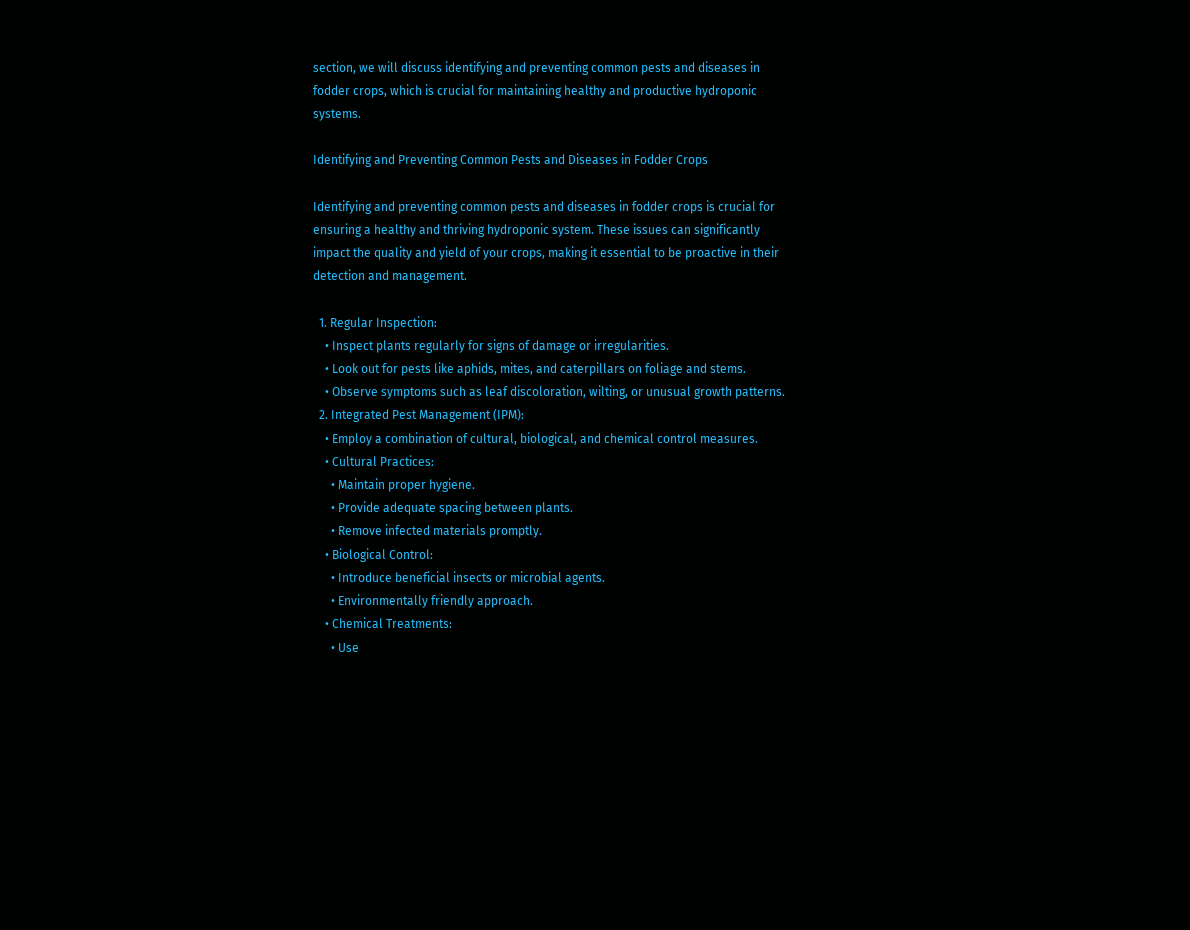section, we will discuss identifying and preventing common pests and diseases in fodder crops, which is crucial for maintaining healthy and productive hydroponic systems.

Identifying and Preventing Common Pests and Diseases in Fodder Crops

Identifying and preventing common pests and diseases in fodder crops is crucial for ensuring a healthy and thriving hydroponic system. These issues can significantly impact the quality and yield of your crops, making it essential to be proactive in their detection and management.

  1. Regular Inspection:
    • Inspect plants regularly for signs of damage or irregularities.
    • Look out for pests like aphids, mites, and caterpillars on foliage and stems.
    • Observe symptoms such as leaf discoloration, wilting, or unusual growth patterns.
  2. Integrated Pest Management (IPM):
    • Employ a combination of cultural, biological, and chemical control measures.
    • Cultural Practices:
      • Maintain proper hygiene.
      • Provide adequate spacing between plants.
      • Remove infected materials promptly.
    • Biological Control:
      • Introduce beneficial insects or microbial agents.
      • Environmentally friendly approach.
    • Chemical Treatments:
      • Use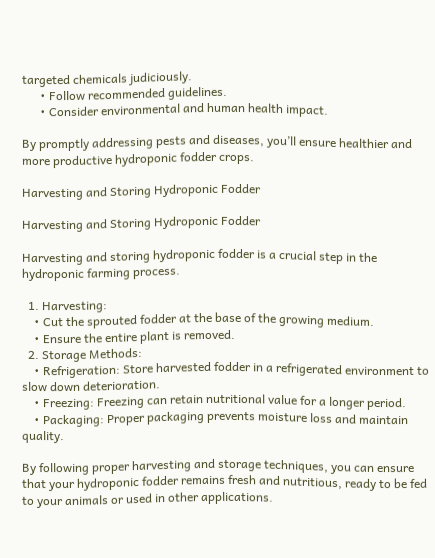targeted chemicals judiciously.
      • Follow recommended guidelines.
      • Consider environmental and human health impact.

By promptly addressing pests and diseases, you’ll ensure healthier and more productive hydroponic fodder crops.

Harvesting and Storing Hydroponic Fodder

Harvesting and Storing Hydroponic Fodder

Harvesting and storing hydroponic fodder is a crucial step in the hydroponic farming process.

  1. Harvesting:
    • Cut the sprouted fodder at the base of the growing medium.
    • Ensure the entire plant is removed.
  2. Storage Methods:
    • Refrigeration: Store harvested fodder in a refrigerated environment to slow down deterioration.
    • Freezing: Freezing can retain nutritional value for a longer period.
    • Packaging: Proper packaging prevents moisture loss and maintain quality.

By following proper harvesting and storage techniques, you can ensure that your hydroponic fodder remains fresh and nutritious, ready to be fed to your animals or used in other applications.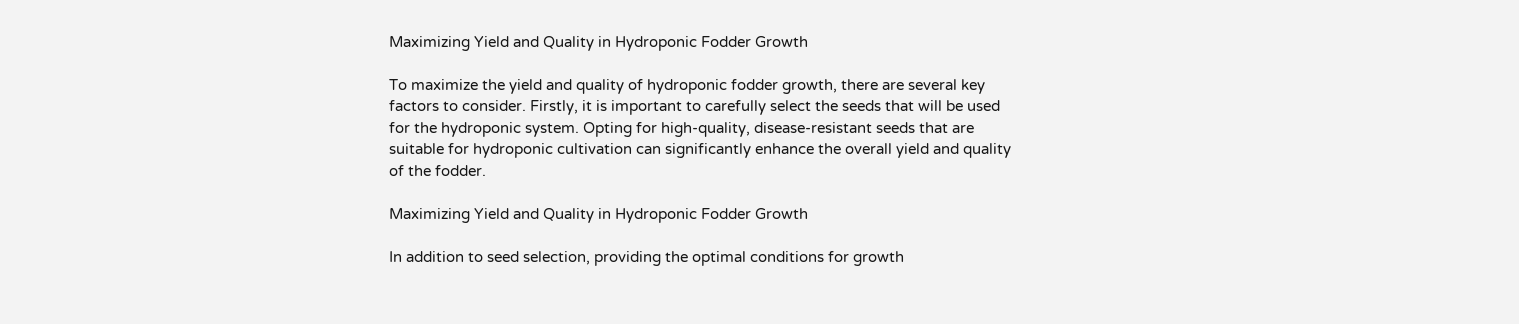Maximizing Yield and Quality in Hydroponic Fodder Growth

To maximize the yield and quality of hydroponic fodder growth, there are several key factors to consider. Firstly, it is important to carefully select the seeds that will be used for the hydroponic system. Opting for high-quality, disease-resistant seeds that are suitable for hydroponic cultivation can significantly enhance the overall yield and quality of the fodder.

Maximizing Yield and Quality in Hydroponic Fodder Growth

In addition to seed selection, providing the optimal conditions for growth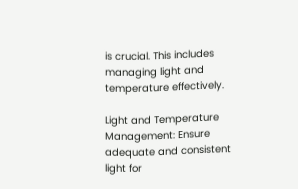is crucial. This includes managing light and temperature effectively.

Light and Temperature Management: Ensure adequate and consistent light for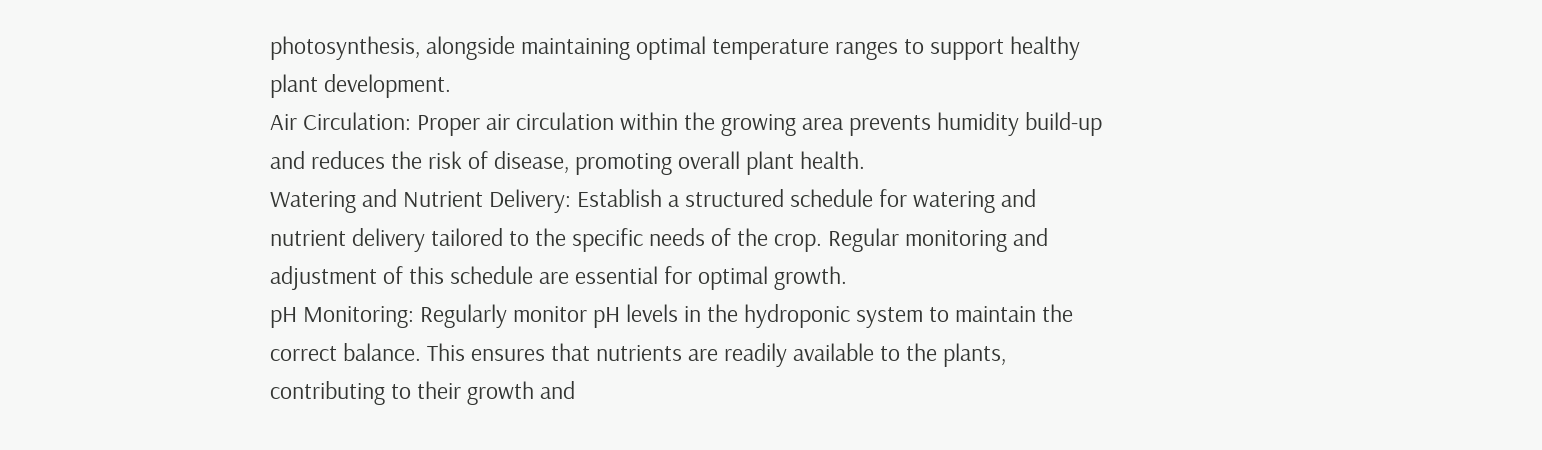photosynthesis, alongside maintaining optimal temperature ranges to support healthy plant development.
Air Circulation: Proper air circulation within the growing area prevents humidity build-up and reduces the risk of disease, promoting overall plant health.
Watering and Nutrient Delivery: Establish a structured schedule for watering and nutrient delivery tailored to the specific needs of the crop. Regular monitoring and adjustment of this schedule are essential for optimal growth.
pH Monitoring: Regularly monitor pH levels in the hydroponic system to maintain the correct balance. This ensures that nutrients are readily available to the plants, contributing to their growth and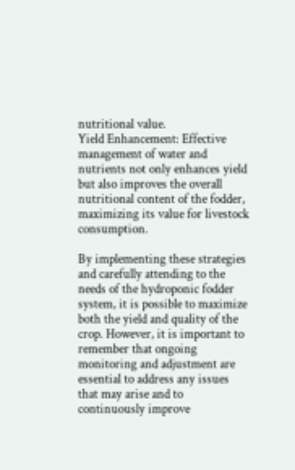nutritional value.
Yield Enhancement: Effective management of water and nutrients not only enhances yield but also improves the overall nutritional content of the fodder, maximizing its value for livestock consumption.

By implementing these strategies and carefully attending to the needs of the hydroponic fodder system, it is possible to maximize both the yield and quality of the crop. However, it is important to remember that ongoing monitoring and adjustment are essential to address any issues that may arise and to continuously improve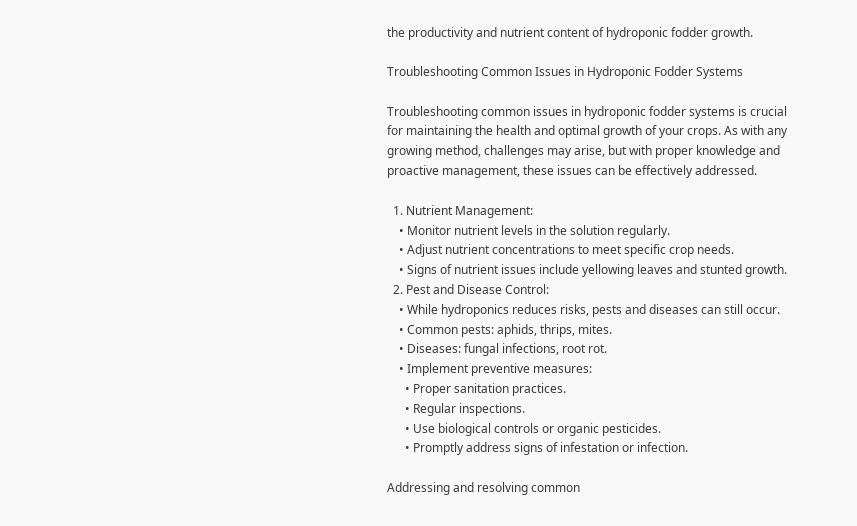the productivity and nutrient content of hydroponic fodder growth.

Troubleshooting Common Issues in Hydroponic Fodder Systems

Troubleshooting common issues in hydroponic fodder systems is crucial for maintaining the health and optimal growth of your crops. As with any growing method, challenges may arise, but with proper knowledge and proactive management, these issues can be effectively addressed.

  1. Nutrient Management:
    • Monitor nutrient levels in the solution regularly.
    • Adjust nutrient concentrations to meet specific crop needs.
    • Signs of nutrient issues include yellowing leaves and stunted growth.
  2. Pest and Disease Control:
    • While hydroponics reduces risks, pests and diseases can still occur.
    • Common pests: aphids, thrips, mites.
    • Diseases: fungal infections, root rot.
    • Implement preventive measures:
      • Proper sanitation practices.
      • Regular inspections.
      • Use biological controls or organic pesticides.
      • Promptly address signs of infestation or infection.

Addressing and resolving common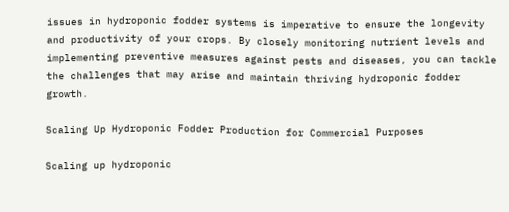issues in hydroponic fodder systems is imperative to ensure the longevity and productivity of your crops. By closely monitoring nutrient levels and implementing preventive measures against pests and diseases, you can tackle the challenges that may arise and maintain thriving hydroponic fodder growth.

Scaling Up Hydroponic Fodder Production for Commercial Purposes

Scaling up hydroponic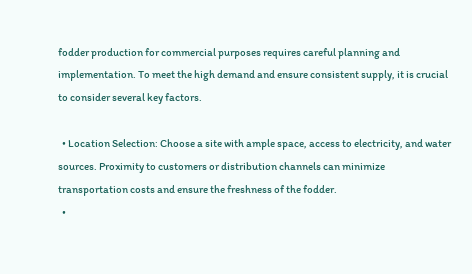fodder production for commercial purposes requires careful planning and implementation. To meet the high demand and ensure consistent supply, it is crucial to consider several key factors.

  • Location Selection: Choose a site with ample space, access to electricity, and water sources. Proximity to customers or distribution channels can minimize transportation costs and ensure the freshness of the fodder.
  •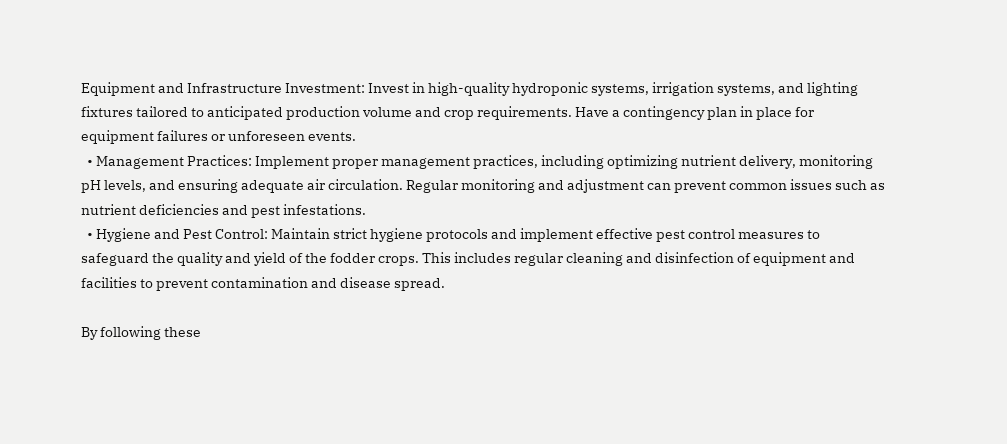Equipment and Infrastructure Investment: Invest in high-quality hydroponic systems, irrigation systems, and lighting fixtures tailored to anticipated production volume and crop requirements. Have a contingency plan in place for equipment failures or unforeseen events.
  • Management Practices: Implement proper management practices, including optimizing nutrient delivery, monitoring pH levels, and ensuring adequate air circulation. Regular monitoring and adjustment can prevent common issues such as nutrient deficiencies and pest infestations.
  • Hygiene and Pest Control: Maintain strict hygiene protocols and implement effective pest control measures to safeguard the quality and yield of the fodder crops. This includes regular cleaning and disinfection of equipment and facilities to prevent contamination and disease spread.

By following these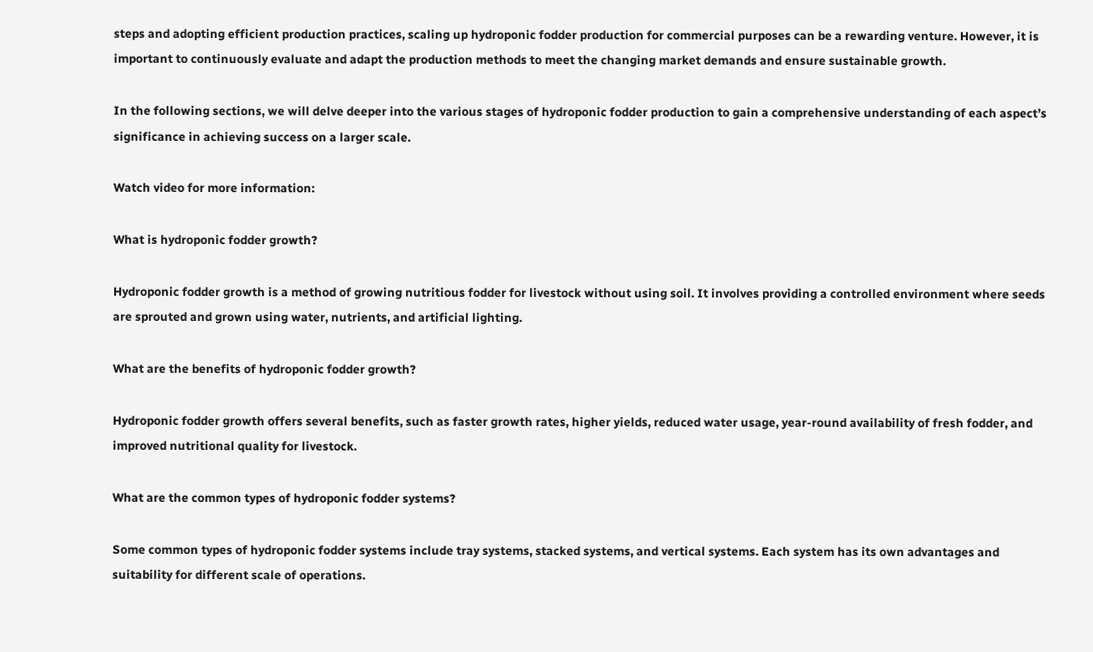steps and adopting efficient production practices, scaling up hydroponic fodder production for commercial purposes can be a rewarding venture. However, it is important to continuously evaluate and adapt the production methods to meet the changing market demands and ensure sustainable growth.

In the following sections, we will delve deeper into the various stages of hydroponic fodder production to gain a comprehensive understanding of each aspect’s significance in achieving success on a larger scale.

Watch video for more information:

What is hydroponic fodder growth?

Hydroponic fodder growth is a method of growing nutritious fodder for livestock without using soil. It involves providing a controlled environment where seeds are sprouted and grown using water, nutrients, and artificial lighting.

What are the benefits of hydroponic fodder growth?

Hydroponic fodder growth offers several benefits, such as faster growth rates, higher yields, reduced water usage, year-round availability of fresh fodder, and improved nutritional quality for livestock.

What are the common types of hydroponic fodder systems?

Some common types of hydroponic fodder systems include tray systems, stacked systems, and vertical systems. Each system has its own advantages and suitability for different scale of operations.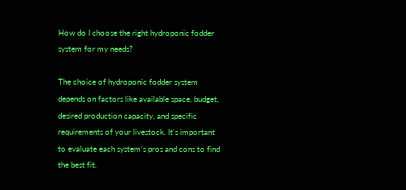How do I choose the right hydroponic fodder system for my needs?

The choice of hydroponic fodder system depends on factors like available space, budget, desired production capacity, and specific requirements of your livestock. It’s important to evaluate each system’s pros and cons to find the best fit.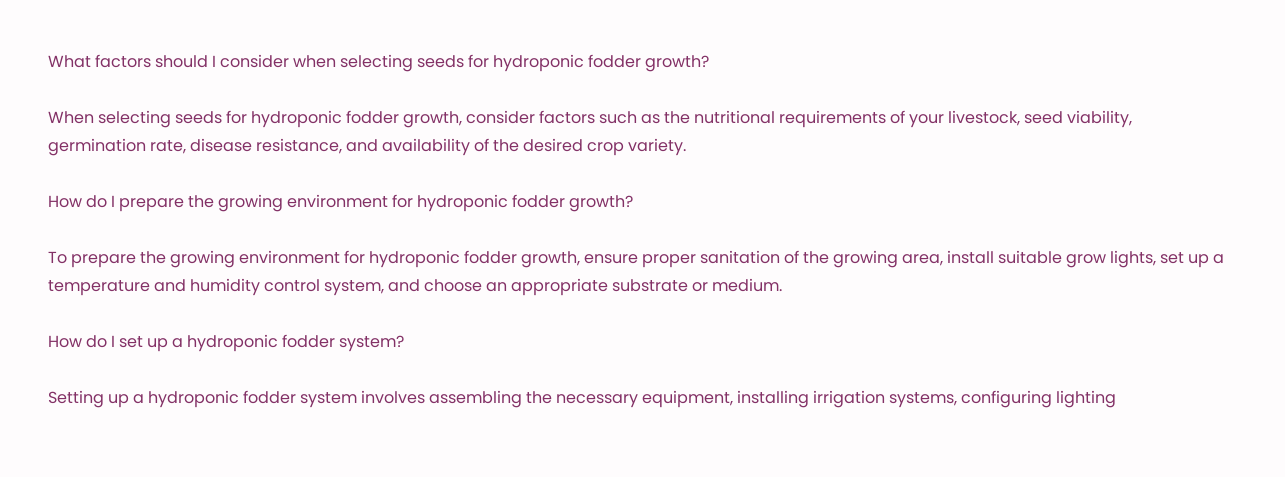What factors should I consider when selecting seeds for hydroponic fodder growth?

When selecting seeds for hydroponic fodder growth, consider factors such as the nutritional requirements of your livestock, seed viability, germination rate, disease resistance, and availability of the desired crop variety.

How do I prepare the growing environment for hydroponic fodder growth?

To prepare the growing environment for hydroponic fodder growth, ensure proper sanitation of the growing area, install suitable grow lights, set up a temperature and humidity control system, and choose an appropriate substrate or medium.

How do I set up a hydroponic fodder system?

Setting up a hydroponic fodder system involves assembling the necessary equipment, installing irrigation systems, configuring lighting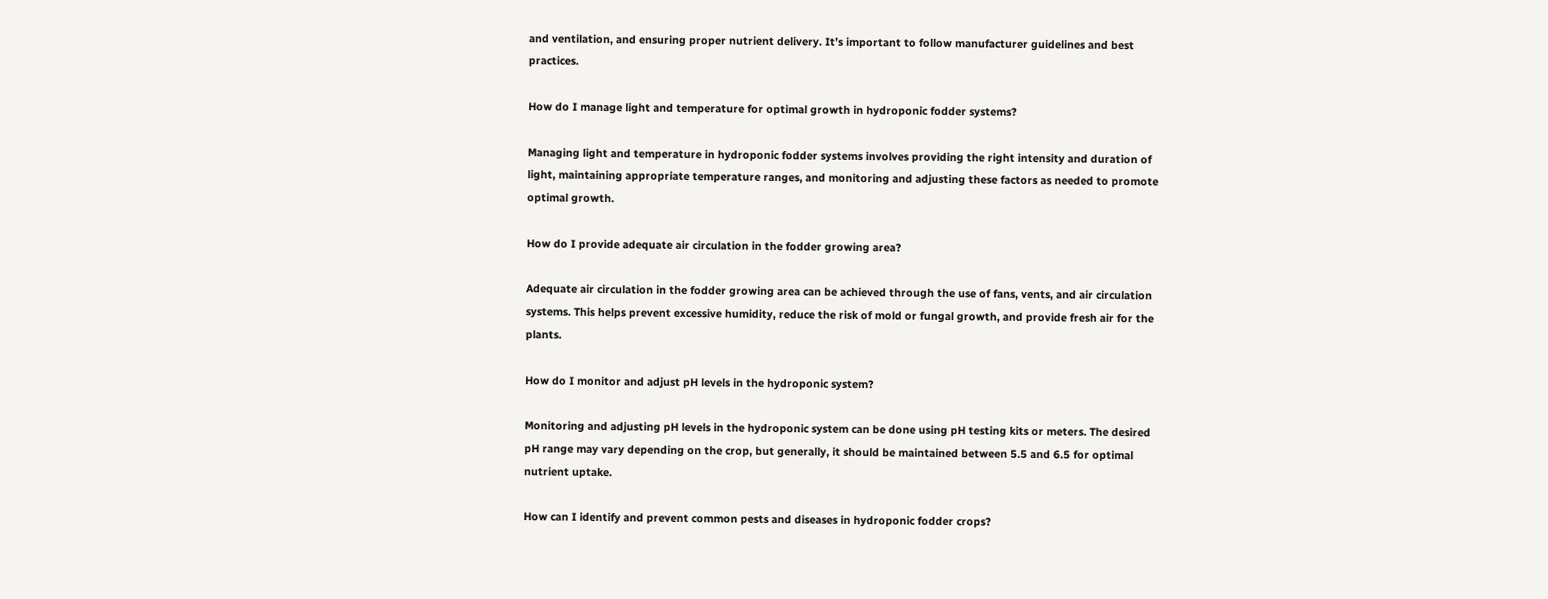and ventilation, and ensuring proper nutrient delivery. It’s important to follow manufacturer guidelines and best practices.

How do I manage light and temperature for optimal growth in hydroponic fodder systems?

Managing light and temperature in hydroponic fodder systems involves providing the right intensity and duration of light, maintaining appropriate temperature ranges, and monitoring and adjusting these factors as needed to promote optimal growth.

How do I provide adequate air circulation in the fodder growing area?

Adequate air circulation in the fodder growing area can be achieved through the use of fans, vents, and air circulation systems. This helps prevent excessive humidity, reduce the risk of mold or fungal growth, and provide fresh air for the plants.

How do I monitor and adjust pH levels in the hydroponic system?

Monitoring and adjusting pH levels in the hydroponic system can be done using pH testing kits or meters. The desired pH range may vary depending on the crop, but generally, it should be maintained between 5.5 and 6.5 for optimal nutrient uptake.

How can I identify and prevent common pests and diseases in hydroponic fodder crops?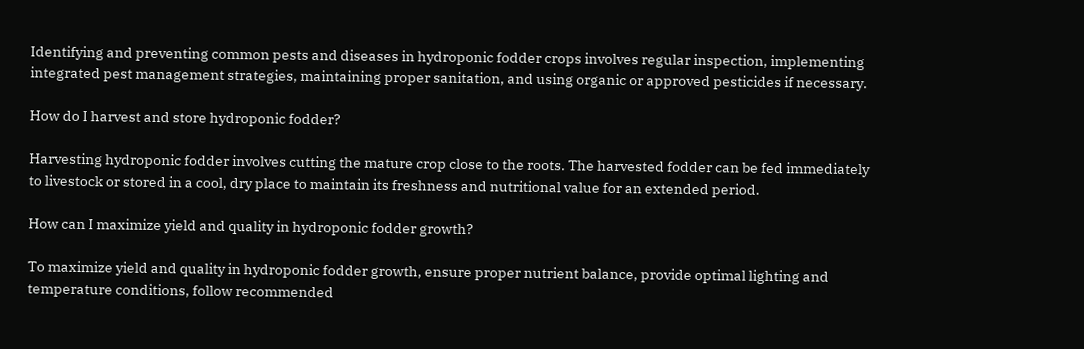Identifying and preventing common pests and diseases in hydroponic fodder crops involves regular inspection, implementing integrated pest management strategies, maintaining proper sanitation, and using organic or approved pesticides if necessary.

How do I harvest and store hydroponic fodder?

Harvesting hydroponic fodder involves cutting the mature crop close to the roots. The harvested fodder can be fed immediately to livestock or stored in a cool, dry place to maintain its freshness and nutritional value for an extended period.

How can I maximize yield and quality in hydroponic fodder growth?

To maximize yield and quality in hydroponic fodder growth, ensure proper nutrient balance, provide optimal lighting and temperature conditions, follow recommended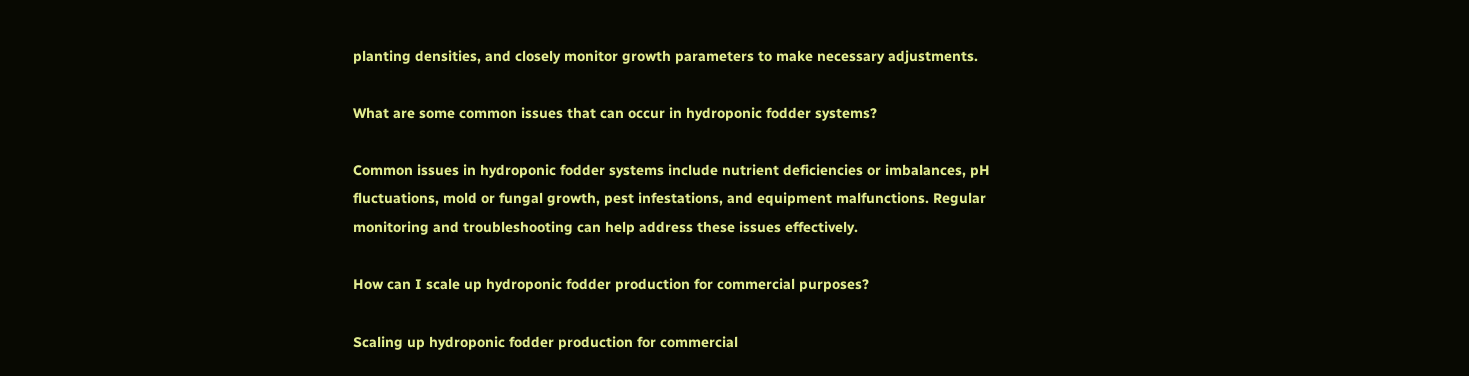planting densities, and closely monitor growth parameters to make necessary adjustments.

What are some common issues that can occur in hydroponic fodder systems?

Common issues in hydroponic fodder systems include nutrient deficiencies or imbalances, pH fluctuations, mold or fungal growth, pest infestations, and equipment malfunctions. Regular monitoring and troubleshooting can help address these issues effectively.

How can I scale up hydroponic fodder production for commercial purposes?

Scaling up hydroponic fodder production for commercial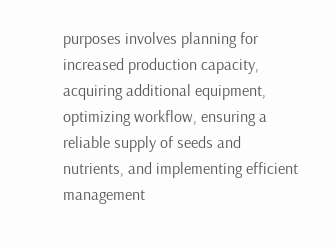purposes involves planning for increased production capacity, acquiring additional equipment, optimizing workflow, ensuring a reliable supply of seeds and nutrients, and implementing efficient management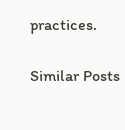practices.

Similar Posts